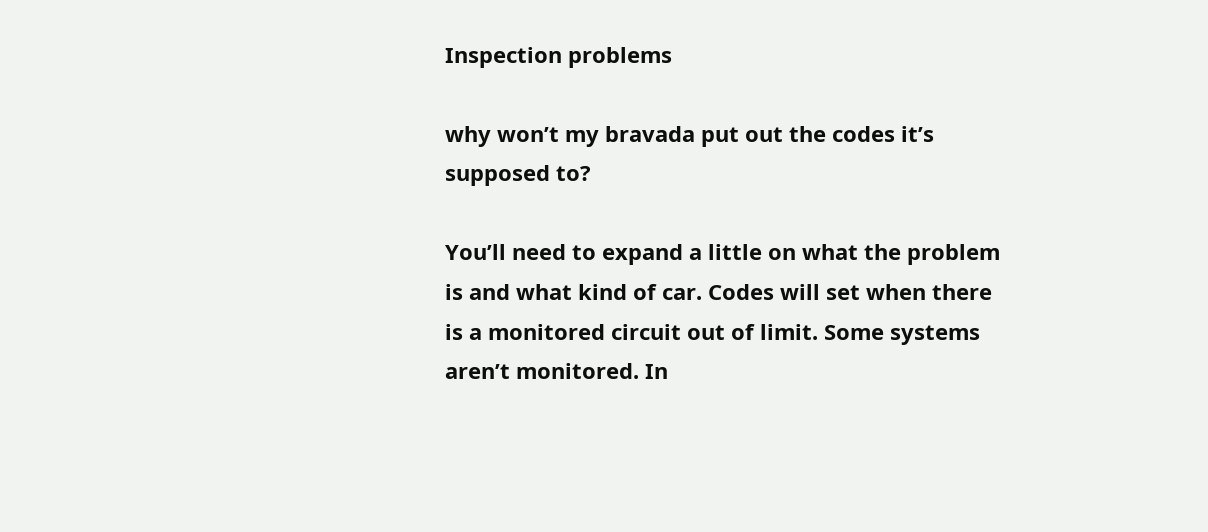Inspection problems

why won’t my bravada put out the codes it’s supposed to?

You’ll need to expand a little on what the problem is and what kind of car. Codes will set when there is a monitored circuit out of limit. Some systems aren’t monitored. In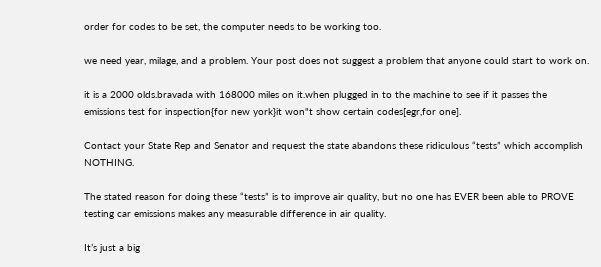order for codes to be set, the computer needs to be working too.

we need year, milage, and a problem. Your post does not suggest a problem that anyone could start to work on.

it is a 2000 olds.bravada with 168000 miles on it.when plugged in to the machine to see if it passes the emissions test for inspection{for new york}it won"t show certain codes[egr,for one].

Contact your State Rep and Senator and request the state abandons these ridiculous “tests” which accomplish NOTHING.

The stated reason for doing these “tests” is to improve air quality, but no one has EVER been able to PROVE testing car emissions makes any measurable difference in air quality.

It’s just a big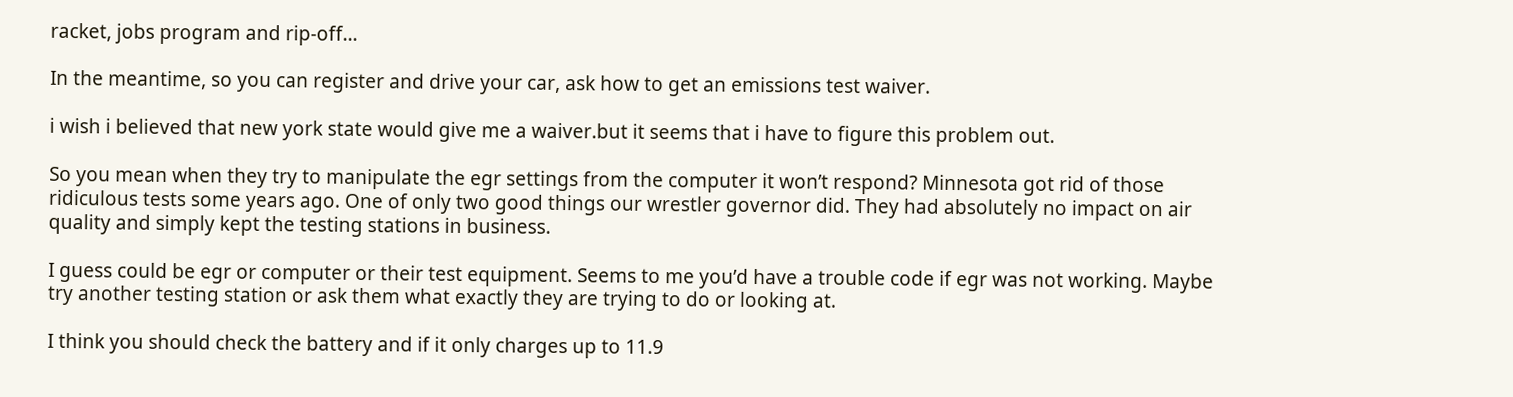racket, jobs program and rip-off…

In the meantime, so you can register and drive your car, ask how to get an emissions test waiver.

i wish i believed that new york state would give me a waiver.but it seems that i have to figure this problem out.

So you mean when they try to manipulate the egr settings from the computer it won’t respond? Minnesota got rid of those ridiculous tests some years ago. One of only two good things our wrestler governor did. They had absolutely no impact on air quality and simply kept the testing stations in business.

I guess could be egr or computer or their test equipment. Seems to me you’d have a trouble code if egr was not working. Maybe try another testing station or ask them what exactly they are trying to do or looking at.

I think you should check the battery and if it only charges up to 11.9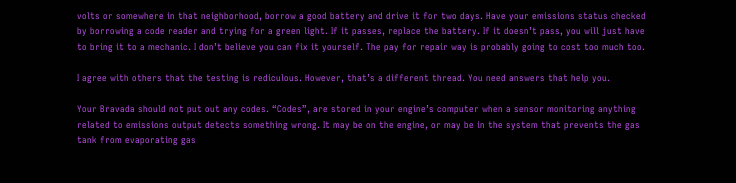volts or somewhere in that neighborhood, borrow a good battery and drive it for two days. Have your emissions status checked by borrowing a code reader and trying for a green light. If it passes, replace the battery. If it doesn’t pass, you will just have to bring it to a mechanic. I don’t believe you can fix it yourself. The pay for repair way is probably going to cost too much too.

I agree with others that the testing is rediculous. However, that’s a different thread. You need answers that help you.

Your Bravada should not put out any codes. “Codes”, are stored in your engine’s computer when a sensor monitoring anything related to emissions output detects something wrong. It may be on the engine, or may be in the system that prevents the gas tank from evaporating gas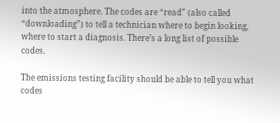into the atmosphere. The codes are “read” (also called “downloading”) to tell a technician where to begin looking, where to start a diagnosis. There’s a long list of possible codes.

The emissions testing facility should be able to tell you what codes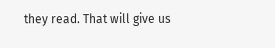they read. That will give us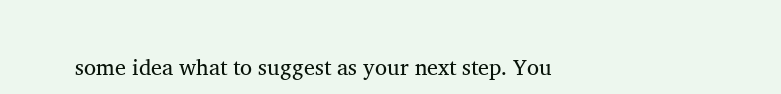some idea what to suggest as your next step. You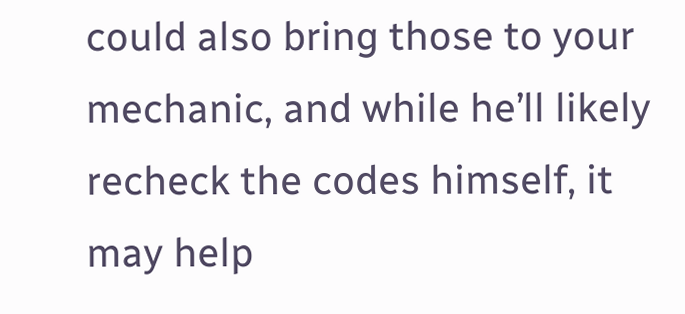could also bring those to your mechanic, and while he’ll likely recheck the codes himself, it may help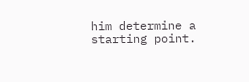him determine a starting point.